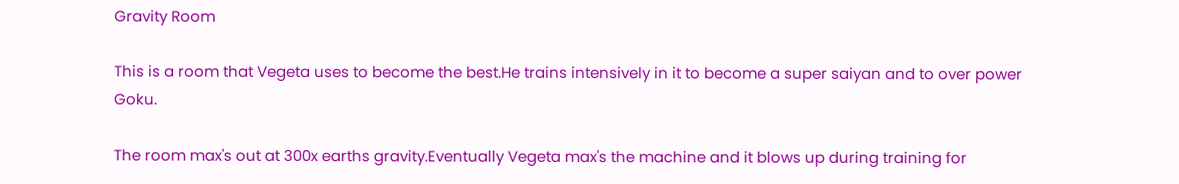Gravity Room

This is a room that Vegeta uses to become the best.He trains intensively in it to become a super saiyan and to over power Goku.

The room max's out at 300x earths gravity.Eventually Vegeta max's the machine and it blows up during training for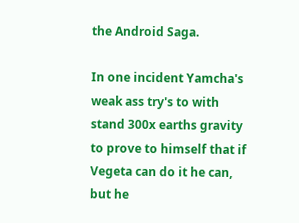the Android Saga.

In one incident Yamcha's weak ass try's to with stand 300x earths gravity to prove to himself that if Vegeta can do it he can, but he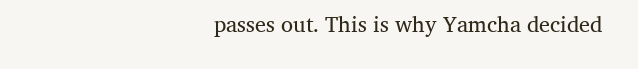passes out. This is why Yamcha decided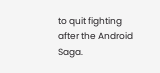to quit fighting after the Android Saga.